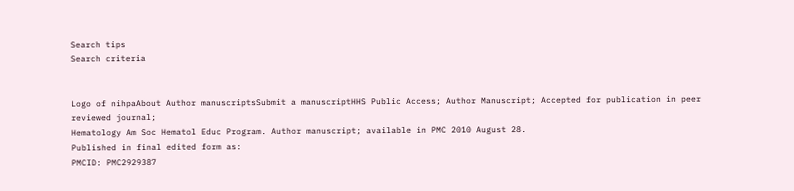Search tips
Search criteria


Logo of nihpaAbout Author manuscriptsSubmit a manuscriptHHS Public Access; Author Manuscript; Accepted for publication in peer reviewed journal;
Hematology Am Soc Hematol Educ Program. Author manuscript; available in PMC 2010 August 28.
Published in final edited form as:
PMCID: PMC2929387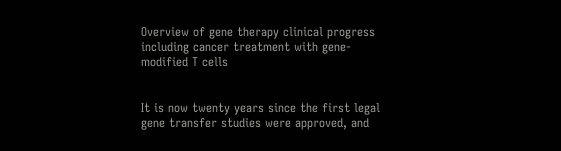Overview of gene therapy clinical progress including cancer treatment with gene-modified T cells


It is now twenty years since the first legal gene transfer studies were approved, and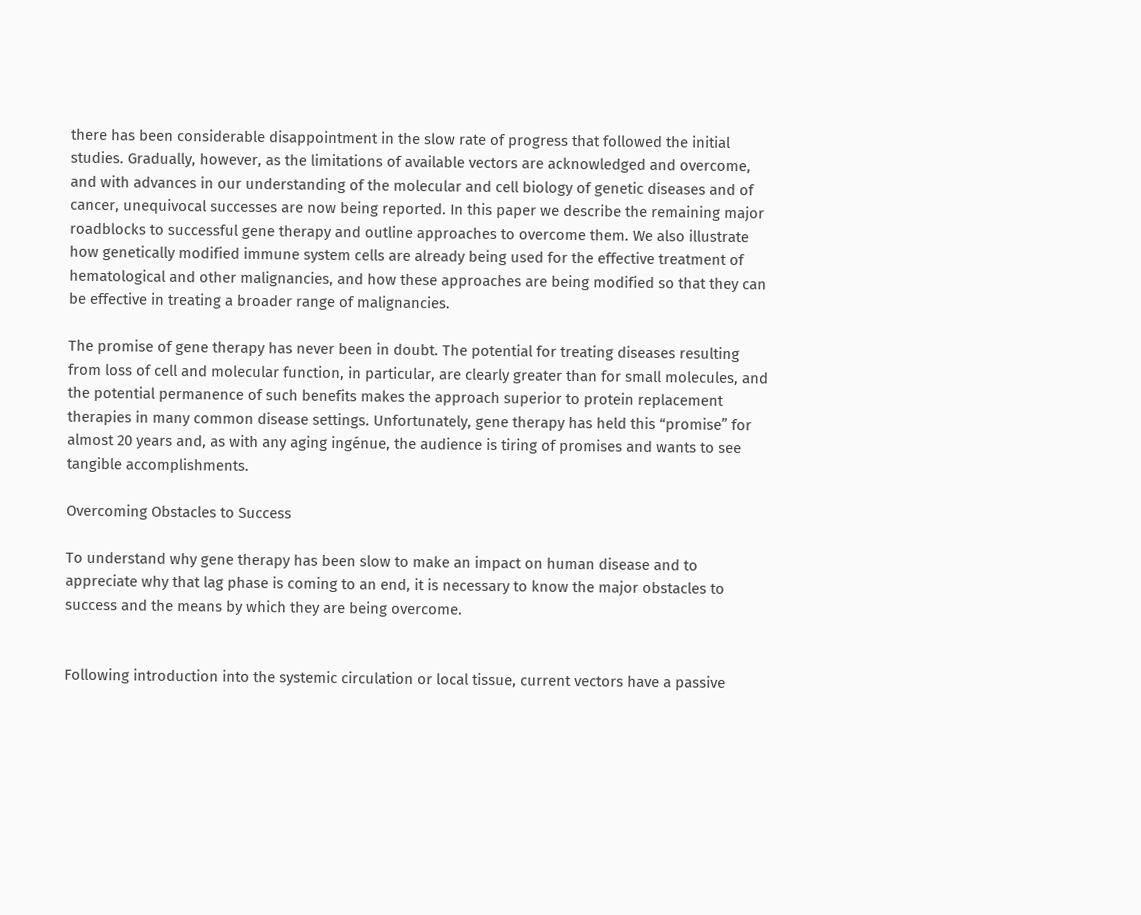there has been considerable disappointment in the slow rate of progress that followed the initial studies. Gradually, however, as the limitations of available vectors are acknowledged and overcome, and with advances in our understanding of the molecular and cell biology of genetic diseases and of cancer, unequivocal successes are now being reported. In this paper we describe the remaining major roadblocks to successful gene therapy and outline approaches to overcome them. We also illustrate how genetically modified immune system cells are already being used for the effective treatment of hematological and other malignancies, and how these approaches are being modified so that they can be effective in treating a broader range of malignancies.

The promise of gene therapy has never been in doubt. The potential for treating diseases resulting from loss of cell and molecular function, in particular, are clearly greater than for small molecules, and the potential permanence of such benefits makes the approach superior to protein replacement therapies in many common disease settings. Unfortunately, gene therapy has held this “promise” for almost 20 years and, as with any aging ingénue, the audience is tiring of promises and wants to see tangible accomplishments.

Overcoming Obstacles to Success

To understand why gene therapy has been slow to make an impact on human disease and to appreciate why that lag phase is coming to an end, it is necessary to know the major obstacles to success and the means by which they are being overcome.


Following introduction into the systemic circulation or local tissue, current vectors have a passive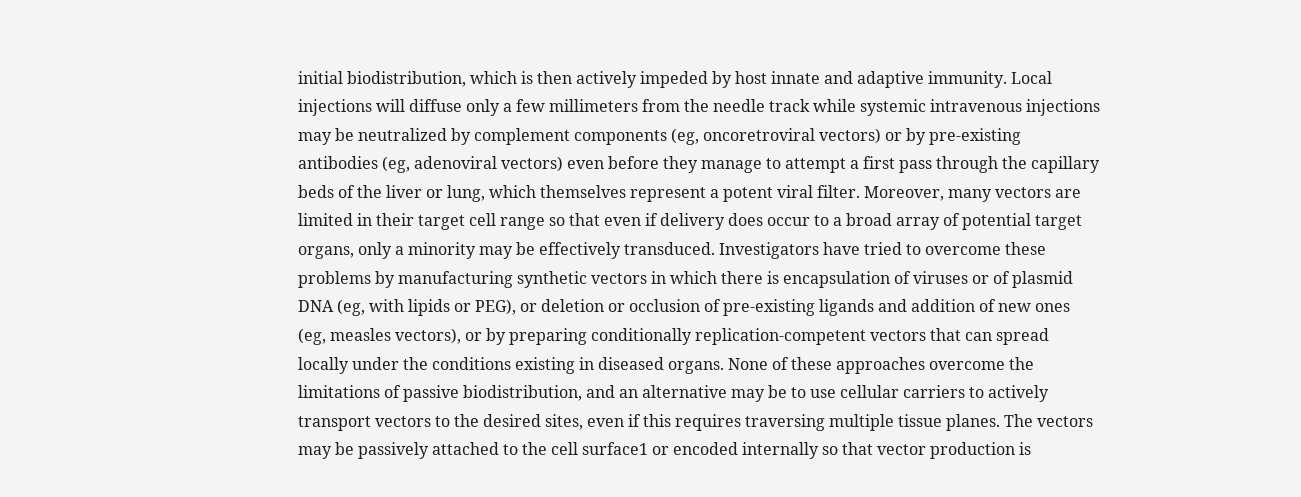initial biodistribution, which is then actively impeded by host innate and adaptive immunity. Local injections will diffuse only a few millimeters from the needle track while systemic intravenous injections may be neutralized by complement components (eg, oncoretroviral vectors) or by pre-existing antibodies (eg, adenoviral vectors) even before they manage to attempt a first pass through the capillary beds of the liver or lung, which themselves represent a potent viral filter. Moreover, many vectors are limited in their target cell range so that even if delivery does occur to a broad array of potential target organs, only a minority may be effectively transduced. Investigators have tried to overcome these problems by manufacturing synthetic vectors in which there is encapsulation of viruses or of plasmid DNA (eg, with lipids or PEG), or deletion or occlusion of pre-existing ligands and addition of new ones (eg, measles vectors), or by preparing conditionally replication-competent vectors that can spread locally under the conditions existing in diseased organs. None of these approaches overcome the limitations of passive biodistribution, and an alternative may be to use cellular carriers to actively transport vectors to the desired sites, even if this requires traversing multiple tissue planes. The vectors may be passively attached to the cell surface1 or encoded internally so that vector production is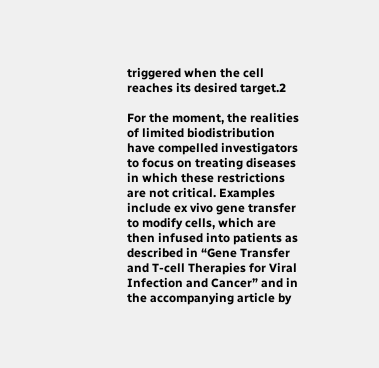triggered when the cell reaches its desired target.2

For the moment, the realities of limited biodistribution have compelled investigators to focus on treating diseases in which these restrictions are not critical. Examples include ex vivo gene transfer to modify cells, which are then infused into patients as described in “Gene Transfer and T-cell Therapies for Viral Infection and Cancer” and in the accompanying article by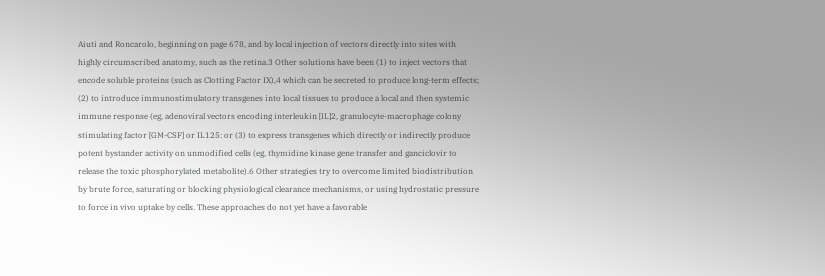Aiuti and Roncarolo, beginning on page 678, and by local injection of vectors directly into sites with highly circumscribed anatomy, such as the retina.3 Other solutions have been (1) to inject vectors that encode soluble proteins (such as Clotting Factor IX),4 which can be secreted to produce long-term effects; (2) to introduce immunostimulatory transgenes into local tissues to produce a local and then systemic immune response (eg, adenoviral vectors encoding interleukin [IL]2, granulocyte-macrophage colony stimulating factor [GM-CSF] or IL125: or (3) to express transgenes which directly or indirectly produce potent bystander activity on unmodified cells (eg, thymidine kinase gene transfer and ganciclovir to release the toxic phosphorylated metabolite).6 Other strategies try to overcome limited biodistribution by brute force, saturating or blocking physiological clearance mechanisms, or using hydrostatic pressure to force in vivo uptake by cells. These approaches do not yet have a favorable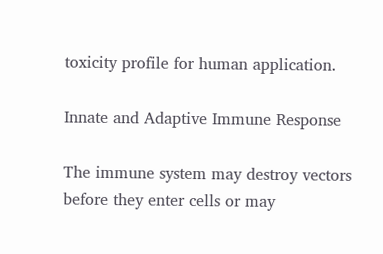toxicity profile for human application.

Innate and Adaptive Immune Response

The immune system may destroy vectors before they enter cells or may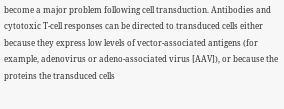become a major problem following cell transduction. Antibodies and cytotoxic T-cell responses can be directed to transduced cells either because they express low levels of vector-associated antigens (for example, adenovirus or adeno-associated virus [AAV]), or because the proteins the transduced cells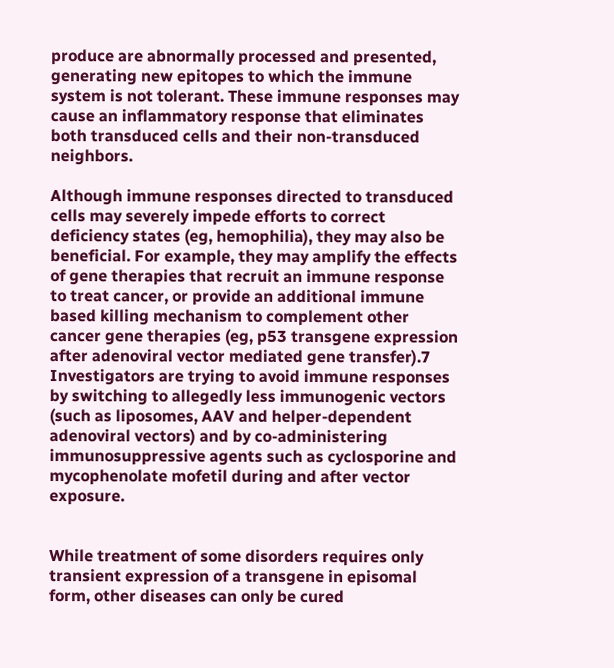produce are abnormally processed and presented, generating new epitopes to which the immune system is not tolerant. These immune responses may cause an inflammatory response that eliminates both transduced cells and their non-transduced neighbors.

Although immune responses directed to transduced cells may severely impede efforts to correct deficiency states (eg, hemophilia), they may also be beneficial. For example, they may amplify the effects of gene therapies that recruit an immune response to treat cancer, or provide an additional immune based killing mechanism to complement other cancer gene therapies (eg, p53 transgene expression after adenoviral vector mediated gene transfer).7 Investigators are trying to avoid immune responses by switching to allegedly less immunogenic vectors (such as liposomes, AAV and helper-dependent adenoviral vectors) and by co-administering immunosuppressive agents such as cyclosporine and mycophenolate mofetil during and after vector exposure.


While treatment of some disorders requires only transient expression of a transgene in episomal form, other diseases can only be cured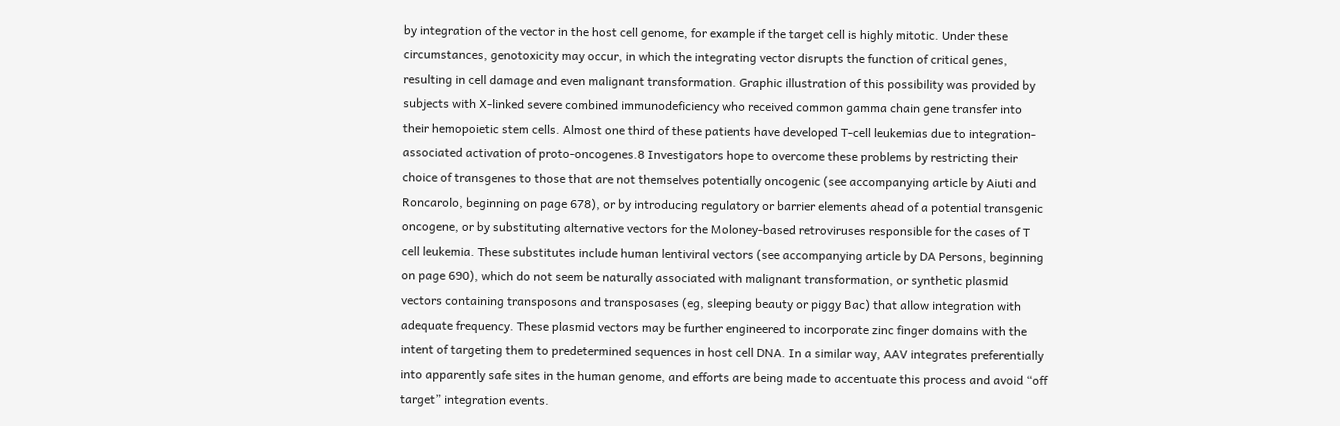by integration of the vector in the host cell genome, for example if the target cell is highly mitotic. Under these circumstances, genotoxicity may occur, in which the integrating vector disrupts the function of critical genes, resulting in cell damage and even malignant transformation. Graphic illustration of this possibility was provided by subjects with X-linked severe combined immunodeficiency who received common gamma chain gene transfer into their hemopoietic stem cells. Almost one third of these patients have developed T-cell leukemias due to integration-associated activation of proto-oncogenes.8 Investigators hope to overcome these problems by restricting their choice of transgenes to those that are not themselves potentially oncogenic (see accompanying article by Aiuti and Roncarolo, beginning on page 678), or by introducing regulatory or barrier elements ahead of a potential transgenic oncogene, or by substituting alternative vectors for the Moloney-based retroviruses responsible for the cases of T cell leukemia. These substitutes include human lentiviral vectors (see accompanying article by DA Persons, beginning on page 690), which do not seem be naturally associated with malignant transformation, or synthetic plasmid vectors containing transposons and transposases (eg, sleeping beauty or piggy Bac) that allow integration with adequate frequency. These plasmid vectors may be further engineered to incorporate zinc finger domains with the intent of targeting them to predetermined sequences in host cell DNA. In a similar way, AAV integrates preferentially into apparently safe sites in the human genome, and efforts are being made to accentuate this process and avoid “off target” integration events.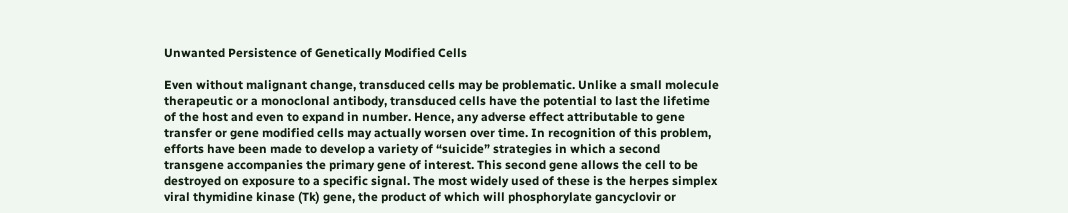Unwanted Persistence of Genetically Modified Cells

Even without malignant change, transduced cells may be problematic. Unlike a small molecule therapeutic or a monoclonal antibody, transduced cells have the potential to last the lifetime of the host and even to expand in number. Hence, any adverse effect attributable to gene transfer or gene modified cells may actually worsen over time. In recognition of this problem, efforts have been made to develop a variety of “suicide” strategies in which a second transgene accompanies the primary gene of interest. This second gene allows the cell to be destroyed on exposure to a specific signal. The most widely used of these is the herpes simplex viral thymidine kinase (Tk) gene, the product of which will phosphorylate gancyclovir or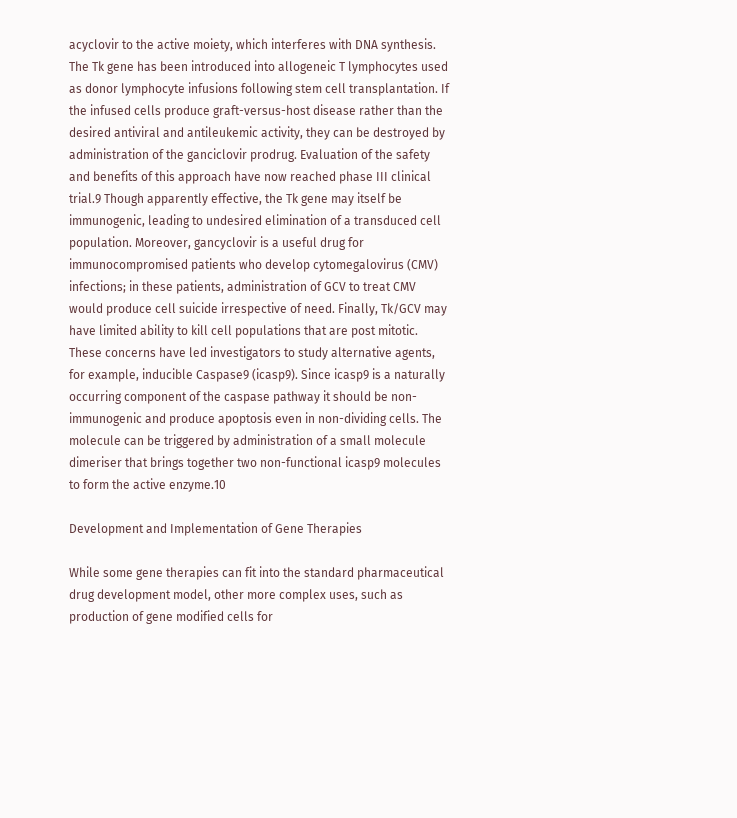acyclovir to the active moiety, which interferes with DNA synthesis. The Tk gene has been introduced into allogeneic T lymphocytes used as donor lymphocyte infusions following stem cell transplantation. If the infused cells produce graft-versus-host disease rather than the desired antiviral and antileukemic activity, they can be destroyed by administration of the ganciclovir prodrug. Evaluation of the safety and benefits of this approach have now reached phase III clinical trial.9 Though apparently effective, the Tk gene may itself be immunogenic, leading to undesired elimination of a transduced cell population. Moreover, gancyclovir is a useful drug for immunocompromised patients who develop cytomegalovirus (CMV) infections; in these patients, administration of GCV to treat CMV would produce cell suicide irrespective of need. Finally, Tk/GCV may have limited ability to kill cell populations that are post mitotic. These concerns have led investigators to study alternative agents, for example, inducible Caspase9 (icasp9). Since icasp9 is a naturally occurring component of the caspase pathway it should be non-immunogenic and produce apoptosis even in non-dividing cells. The molecule can be triggered by administration of a small molecule dimeriser that brings together two non-functional icasp9 molecules to form the active enzyme.10

Development and Implementation of Gene Therapies

While some gene therapies can fit into the standard pharmaceutical drug development model, other more complex uses, such as production of gene modified cells for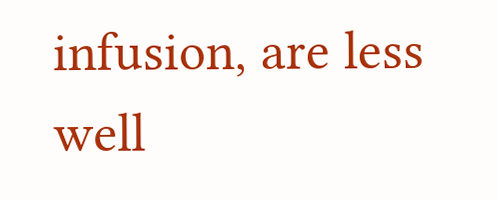infusion, are less well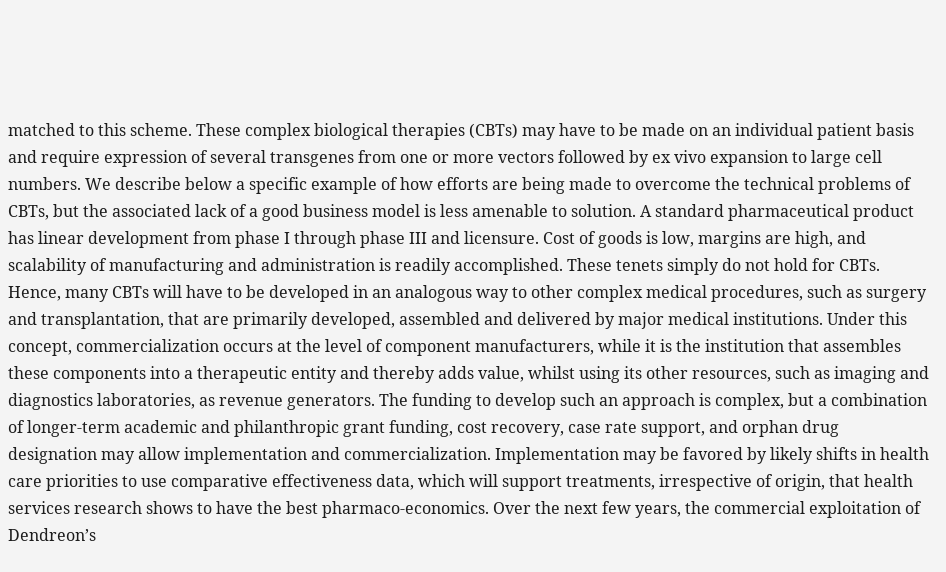matched to this scheme. These complex biological therapies (CBTs) may have to be made on an individual patient basis and require expression of several transgenes from one or more vectors followed by ex vivo expansion to large cell numbers. We describe below a specific example of how efforts are being made to overcome the technical problems of CBTs, but the associated lack of a good business model is less amenable to solution. A standard pharmaceutical product has linear development from phase I through phase III and licensure. Cost of goods is low, margins are high, and scalability of manufacturing and administration is readily accomplished. These tenets simply do not hold for CBTs. Hence, many CBTs will have to be developed in an analogous way to other complex medical procedures, such as surgery and transplantation, that are primarily developed, assembled and delivered by major medical institutions. Under this concept, commercialization occurs at the level of component manufacturers, while it is the institution that assembles these components into a therapeutic entity and thereby adds value, whilst using its other resources, such as imaging and diagnostics laboratories, as revenue generators. The funding to develop such an approach is complex, but a combination of longer-term academic and philanthropic grant funding, cost recovery, case rate support, and orphan drug designation may allow implementation and commercialization. Implementation may be favored by likely shifts in health care priorities to use comparative effectiveness data, which will support treatments, irrespective of origin, that health services research shows to have the best pharmaco-economics. Over the next few years, the commercial exploitation of Dendreon’s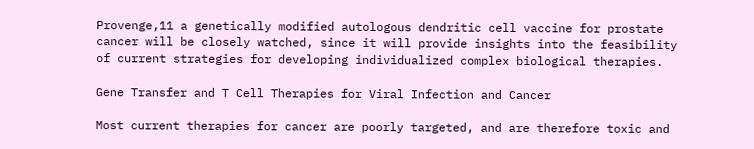Provenge,11 a genetically modified autologous dendritic cell vaccine for prostate cancer will be closely watched, since it will provide insights into the feasibility of current strategies for developing individualized complex biological therapies.

Gene Transfer and T Cell Therapies for Viral Infection and Cancer

Most current therapies for cancer are poorly targeted, and are therefore toxic and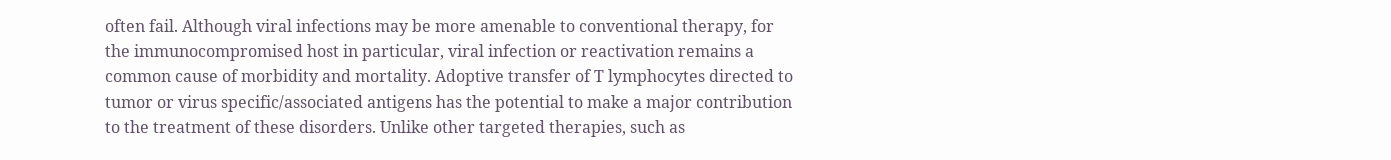often fail. Although viral infections may be more amenable to conventional therapy, for the immunocompromised host in particular, viral infection or reactivation remains a common cause of morbidity and mortality. Adoptive transfer of T lymphocytes directed to tumor or virus specific/associated antigens has the potential to make a major contribution to the treatment of these disorders. Unlike other targeted therapies, such as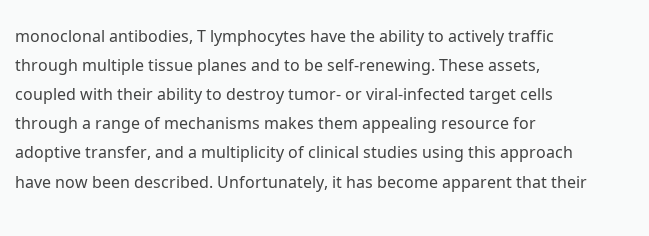monoclonal antibodies, T lymphocytes have the ability to actively traffic through multiple tissue planes and to be self-renewing. These assets, coupled with their ability to destroy tumor- or viral-infected target cells through a range of mechanisms makes them appealing resource for adoptive transfer, and a multiplicity of clinical studies using this approach have now been described. Unfortunately, it has become apparent that their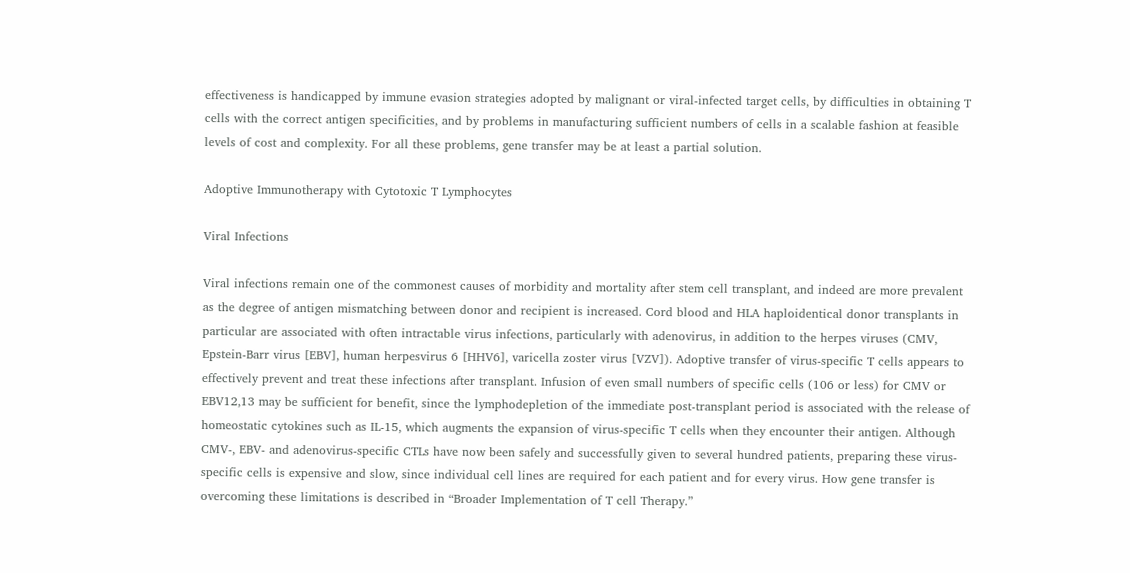effectiveness is handicapped by immune evasion strategies adopted by malignant or viral-infected target cells, by difficulties in obtaining T cells with the correct antigen specificities, and by problems in manufacturing sufficient numbers of cells in a scalable fashion at feasible levels of cost and complexity. For all these problems, gene transfer may be at least a partial solution.

Adoptive Immunotherapy with Cytotoxic T Lymphocytes

Viral Infections

Viral infections remain one of the commonest causes of morbidity and mortality after stem cell transplant, and indeed are more prevalent as the degree of antigen mismatching between donor and recipient is increased. Cord blood and HLA haploidentical donor transplants in particular are associated with often intractable virus infections, particularly with adenovirus, in addition to the herpes viruses (CMV, Epstein-Barr virus [EBV], human herpesvirus 6 [HHV6], varicella zoster virus [VZV]). Adoptive transfer of virus-specific T cells appears to effectively prevent and treat these infections after transplant. Infusion of even small numbers of specific cells (106 or less) for CMV or EBV12,13 may be sufficient for benefit, since the lymphodepletion of the immediate post-transplant period is associated with the release of homeostatic cytokines such as IL-15, which augments the expansion of virus-specific T cells when they encounter their antigen. Although CMV-, EBV- and adenovirus-specific CTLs have now been safely and successfully given to several hundred patients, preparing these virus-specific cells is expensive and slow, since individual cell lines are required for each patient and for every virus. How gene transfer is overcoming these limitations is described in “Broader Implementation of T cell Therapy.”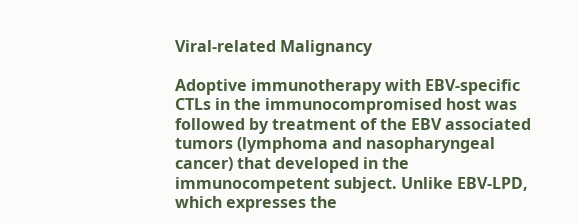Viral-related Malignancy

Adoptive immunotherapy with EBV-specific CTLs in the immunocompromised host was followed by treatment of the EBV associated tumors (lymphoma and nasopharyngeal cancer) that developed in the immunocompetent subject. Unlike EBV-LPD, which expresses the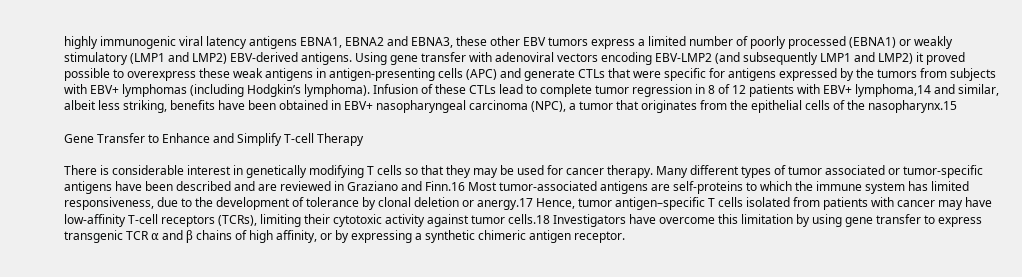highly immunogenic viral latency antigens EBNA1, EBNA2 and EBNA3, these other EBV tumors express a limited number of poorly processed (EBNA1) or weakly stimulatory (LMP1 and LMP2) EBV-derived antigens. Using gene transfer with adenoviral vectors encoding EBV-LMP2 (and subsequently LMP1 and LMP2) it proved possible to overexpress these weak antigens in antigen-presenting cells (APC) and generate CTLs that were specific for antigens expressed by the tumors from subjects with EBV+ lymphomas (including Hodgkin’s lymphoma). Infusion of these CTLs lead to complete tumor regression in 8 of 12 patients with EBV+ lymphoma,14 and similar, albeit less striking, benefits have been obtained in EBV+ nasopharyngeal carcinoma (NPC), a tumor that originates from the epithelial cells of the nasopharynx.15

Gene Transfer to Enhance and Simplify T-cell Therapy

There is considerable interest in genetically modifying T cells so that they may be used for cancer therapy. Many different types of tumor associated or tumor-specific antigens have been described and are reviewed in Graziano and Finn.16 Most tumor-associated antigens are self-proteins to which the immune system has limited responsiveness, due to the development of tolerance by clonal deletion or anergy.17 Hence, tumor antigen–specific T cells isolated from patients with cancer may have low-affinity T-cell receptors (TCRs), limiting their cytotoxic activity against tumor cells.18 Investigators have overcome this limitation by using gene transfer to express transgenic TCR α and β chains of high affinity, or by expressing a synthetic chimeric antigen receptor.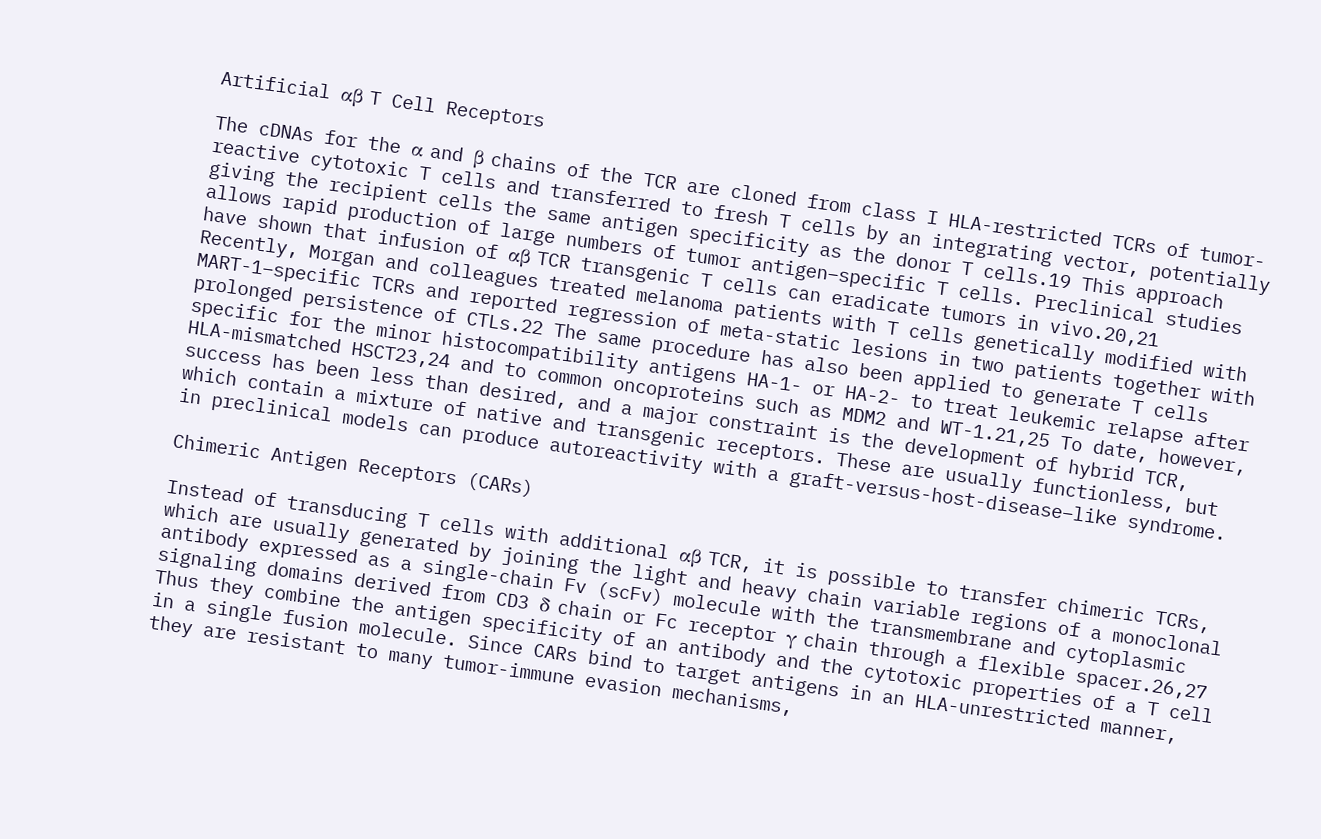Artificial αβ T Cell Receptors

The cDNAs for the α and β chains of the TCR are cloned from class I HLA-restricted TCRs of tumor-reactive cytotoxic T cells and transferred to fresh T cells by an integrating vector, potentially giving the recipient cells the same antigen specificity as the donor T cells.19 This approach allows rapid production of large numbers of tumor antigen–specific T cells. Preclinical studies have shown that infusion of αβ TCR transgenic T cells can eradicate tumors in vivo.20,21 Recently, Morgan and colleagues treated melanoma patients with T cells genetically modified with MART-1–specific TCRs and reported regression of meta-static lesions in two patients together with prolonged persistence of CTLs.22 The same procedure has also been applied to generate T cells specific for the minor histocompatibility antigens HA-1- or HA-2- to treat leukemic relapse after HLA-mismatched HSCT23,24 and to common oncoproteins such as MDM2 and WT-1.21,25 To date, however, success has been less than desired, and a major constraint is the development of hybrid TCR, which contain a mixture of native and transgenic receptors. These are usually functionless, but in preclinical models can produce autoreactivity with a graft-versus-host-disease–like syndrome.

Chimeric Antigen Receptors (CARs)

Instead of transducing T cells with additional αβ TCR, it is possible to transfer chimeric TCRs, which are usually generated by joining the light and heavy chain variable regions of a monoclonal antibody expressed as a single-chain Fv (scFv) molecule with the transmembrane and cytoplasmic signaling domains derived from CD3 δ chain or Fc receptor γ chain through a flexible spacer.26,27 Thus they combine the antigen specificity of an antibody and the cytotoxic properties of a T cell in a single fusion molecule. Since CARs bind to target antigens in an HLA-unrestricted manner, they are resistant to many tumor-immune evasion mechanisms,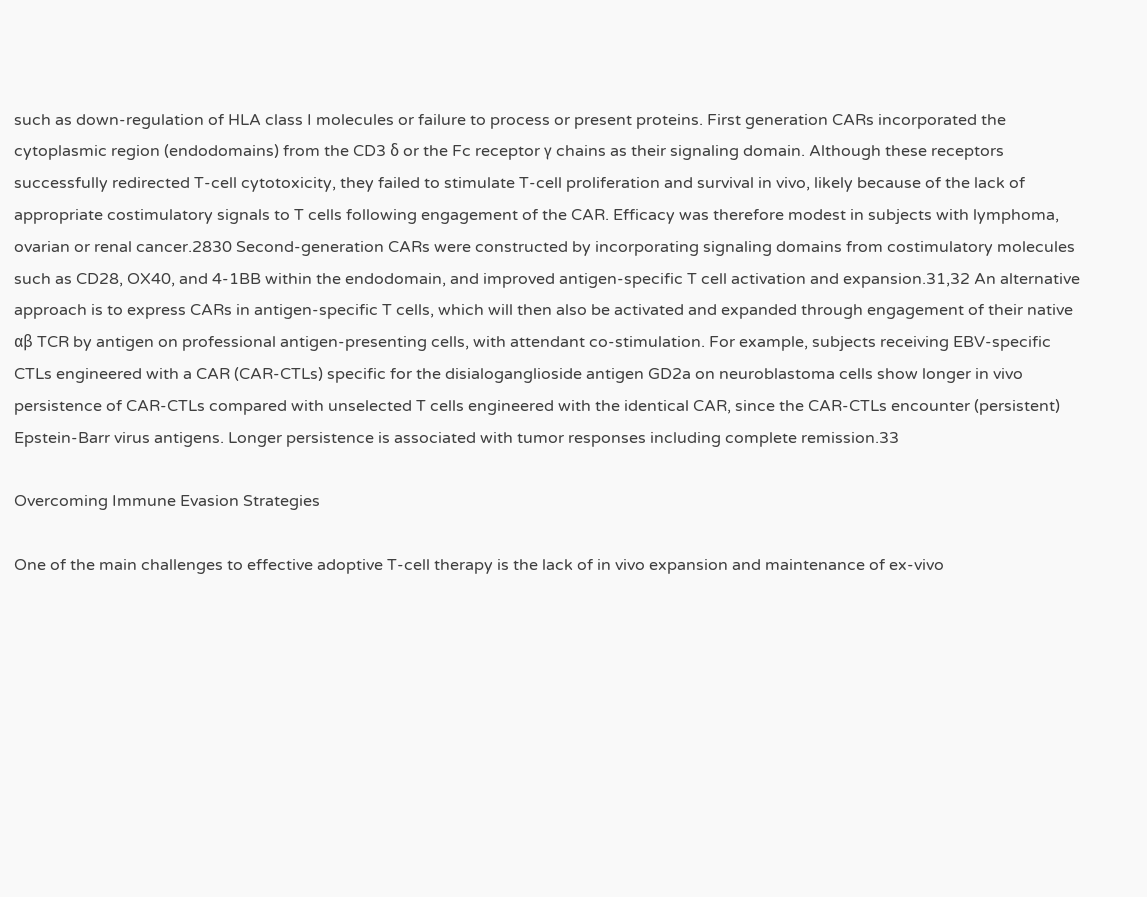such as down-regulation of HLA class I molecules or failure to process or present proteins. First generation CARs incorporated the cytoplasmic region (endodomains) from the CD3 δ or the Fc receptor γ chains as their signaling domain. Although these receptors successfully redirected T-cell cytotoxicity, they failed to stimulate T-cell proliferation and survival in vivo, likely because of the lack of appropriate costimulatory signals to T cells following engagement of the CAR. Efficacy was therefore modest in subjects with lymphoma, ovarian or renal cancer.2830 Second-generation CARs were constructed by incorporating signaling domains from costimulatory molecules such as CD28, OX40, and 4-1BB within the endodomain, and improved antigen-specific T cell activation and expansion.31,32 An alternative approach is to express CARs in antigen-specific T cells, which will then also be activated and expanded through engagement of their native αβ TCR by antigen on professional antigen-presenting cells, with attendant co-stimulation. For example, subjects receiving EBV-specific CTLs engineered with a CAR (CAR-CTLs) specific for the disialoganglioside antigen GD2a on neuroblastoma cells show longer in vivo persistence of CAR-CTLs compared with unselected T cells engineered with the identical CAR, since the CAR-CTLs encounter (persistent) Epstein-Barr virus antigens. Longer persistence is associated with tumor responses including complete remission.33

Overcoming Immune Evasion Strategies

One of the main challenges to effective adoptive T-cell therapy is the lack of in vivo expansion and maintenance of ex-vivo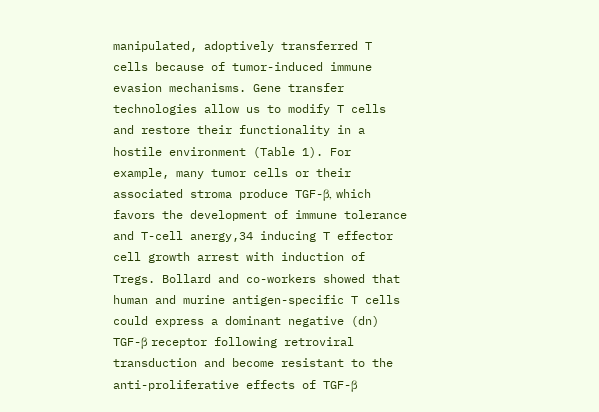manipulated, adoptively transferred T cells because of tumor-induced immune evasion mechanisms. Gene transfer technologies allow us to modify T cells and restore their functionality in a hostile environment (Table 1). For example, many tumor cells or their associated stroma produce TGF-β, which favors the development of immune tolerance and T-cell anergy,34 inducing T effector cell growth arrest with induction of Tregs. Bollard and co-workers showed that human and murine antigen-specific T cells could express a dominant negative (dn) TGF-β receptor following retroviral transduction and become resistant to the anti-proliferative effects of TGF-β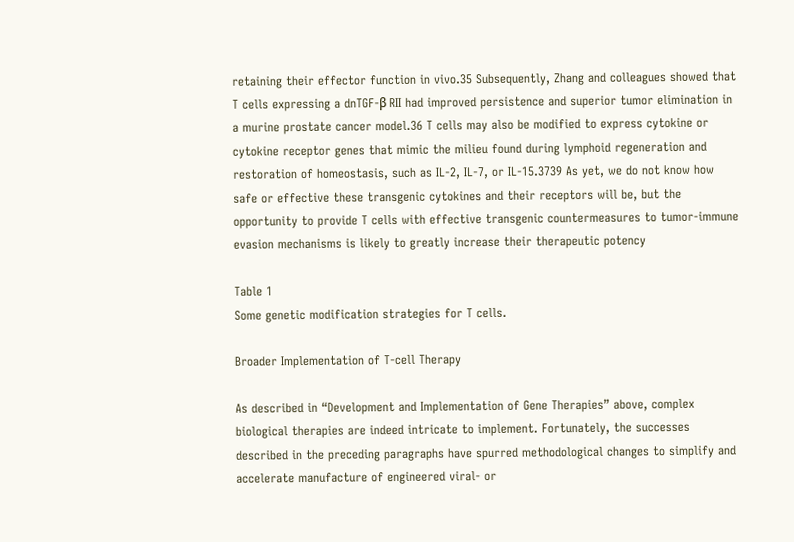retaining their effector function in vivo.35 Subsequently, Zhang and colleagues showed that T cells expressing a dnTGF-β RII had improved persistence and superior tumor elimination in a murine prostate cancer model.36 T cells may also be modified to express cytokine or cytokine receptor genes that mimic the milieu found during lymphoid regeneration and restoration of homeostasis, such as IL-2, IL-7, or IL-15.3739 As yet, we do not know how safe or effective these transgenic cytokines and their receptors will be, but the opportunity to provide T cells with effective transgenic countermeasures to tumor-immune evasion mechanisms is likely to greatly increase their therapeutic potency

Table 1
Some genetic modification strategies for T cells.

Broader Implementation of T-cell Therapy

As described in “Development and Implementation of Gene Therapies” above, complex biological therapies are indeed intricate to implement. Fortunately, the successes described in the preceding paragraphs have spurred methodological changes to simplify and accelerate manufacture of engineered viral- or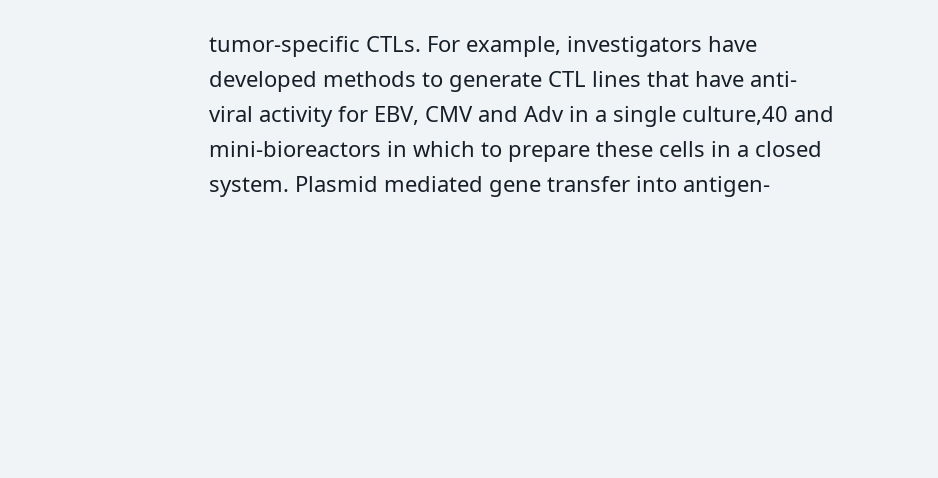tumor-specific CTLs. For example, investigators have developed methods to generate CTL lines that have anti-viral activity for EBV, CMV and Adv in a single culture,40 and mini-bioreactors in which to prepare these cells in a closed system. Plasmid mediated gene transfer into antigen-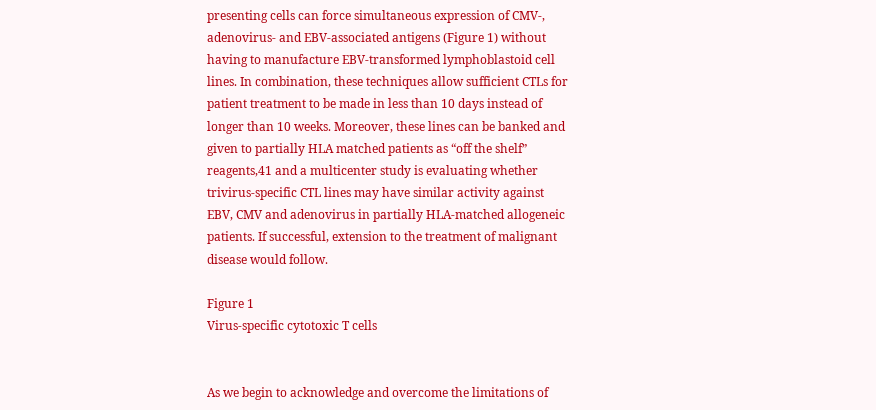presenting cells can force simultaneous expression of CMV-, adenovirus- and EBV-associated antigens (Figure 1) without having to manufacture EBV-transformed lymphoblastoid cell lines. In combination, these techniques allow sufficient CTLs for patient treatment to be made in less than 10 days instead of longer than 10 weeks. Moreover, these lines can be banked and given to partially HLA matched patients as “off the shelf” reagents,41 and a multicenter study is evaluating whether trivirus-specific CTL lines may have similar activity against EBV, CMV and adenovirus in partially HLA-matched allogeneic patients. If successful, extension to the treatment of malignant disease would follow.

Figure 1
Virus-specific cytotoxic T cells


As we begin to acknowledge and overcome the limitations of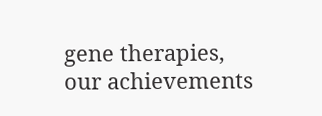gene therapies, our achievements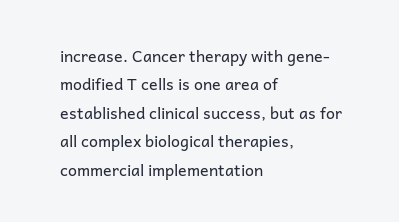increase. Cancer therapy with gene-modified T cells is one area of established clinical success, but as for all complex biological therapies, commercial implementation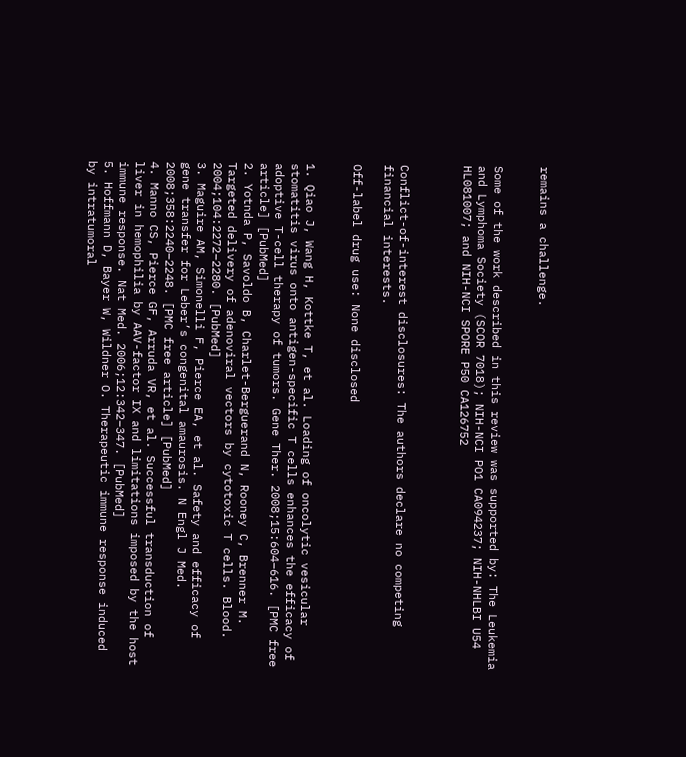remains a challenge.


Some of the work described in this review was supported by: The Leukemia and Lymphoma Society (SCOR 7018); NIH-NCI PO1 CA094237; NIH-NHLBI U54 HL081007; and NIH-NCI SPORE P50 CA126752



Conflict-of-interest disclosures: The authors declare no competing financial interests.

Off-label drug use: None disclosed


1. Qiao J, Wang H, Kottke T, et al. Loading of oncolytic vesicular stomatitis virus onto antigen-specific T cells enhances the efficacy of adoptive T-cell therapy of tumors. Gene Ther. 2008;15:604–616. [PMC free article] [PubMed]
2. Yotnda P, Savoldo B, Charlet-Berguerand N, Rooney C, Brenner M. Targeted delivery of adenoviral vectors by cytotoxic T cells. Blood. 2004;104:2272–2280. [PubMed]
3. Maguire AM, Simonelli F, Pierce EA, et al. Safety and efficacy of gene transfer for Leber’s congenital amaurosis. N Engl J Med. 2008;358:2240–2248. [PMC free article] [PubMed]
4. Manno CS, Pierce GF, Arruda VR, et al. Successful transduction of liver in hemophilia by AAV-factor IX and limitations imposed by the host immune response. Nat Med. 2006;12:342–347. [PubMed]
5. Hoffmann D, Bayer W, Wildner O. Therapeutic immune response induced by intratumoral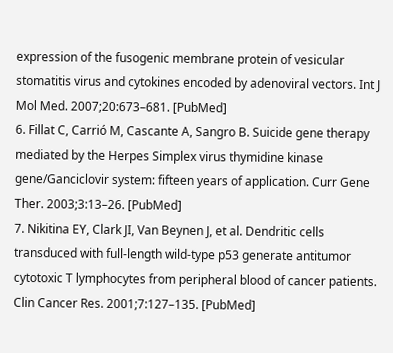expression of the fusogenic membrane protein of vesicular stomatitis virus and cytokines encoded by adenoviral vectors. Int J Mol Med. 2007;20:673–681. [PubMed]
6. Fillat C, Carrió M, Cascante A, Sangro B. Suicide gene therapy mediated by the Herpes Simplex virus thymidine kinase gene/Ganciclovir system: fifteen years of application. Curr Gene Ther. 2003;3:13–26. [PubMed]
7. Nikitina EY, Clark JI, Van Beynen J, et al. Dendritic cells transduced with full-length wild-type p53 generate antitumor cytotoxic T lymphocytes from peripheral blood of cancer patients. Clin Cancer Res. 2001;7:127–135. [PubMed]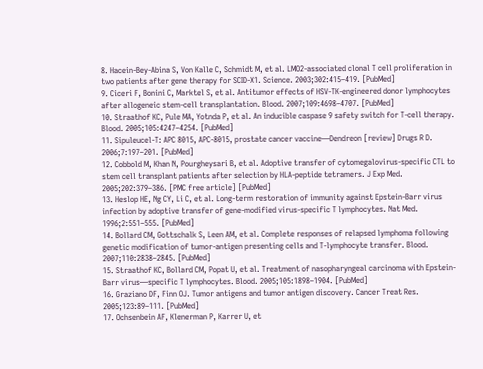8. Hacein-Bey-Abina S, Von Kalle C, Schmidt M, et al. LMO2-associated clonal T cell proliferation in two patients after gene therapy for SCID-X1. Science. 2003;302:415–419. [PubMed]
9. Ciceri F, Bonini C, Marktel S, et al. Antitumor effects of HSV-TK-engineered donor lymphocytes after allogeneic stem-cell transplantation. Blood. 2007;109:4698–4707. [PubMed]
10. Straathof KC, Pule MA, Yotnda P, et al. An inducible caspase 9 safety switch for T-cell therapy. Blood. 2005;105:4247–4254. [PubMed]
11. Sipuleucel-T: APC 8015, APC-8015, prostate cancer vaccine—Dendreon [review] Drugs R D. 2006;7:197–201. [PubMed]
12. Cobbold M, Khan N, Pourgheysari B, et al. Adoptive transfer of cytomegalovirus-specific CTL to stem cell transplant patients after selection by HLA-peptide tetramers. J Exp Med. 2005;202:379–386. [PMC free article] [PubMed]
13. Heslop HE, Ng CY, Li C, et al. Long-term restoration of immunity against Epstein-Barr virus infection by adoptive transfer of gene-modified virus-specific T lymphocytes. Nat Med. 1996;2:551–555. [PubMed]
14. Bollard CM, Gottschalk S, Leen AM, et al. Complete responses of relapsed lymphoma following genetic modification of tumor-antigen presenting cells and T-lymphocyte transfer. Blood. 2007;110:2838–2845. [PubMed]
15. Straathof KC, Bollard CM, Popat U, et al. Treatment of nasopharyngeal carcinoma with Epstein-Barr virus—specific T lymphocytes. Blood. 2005;105:1898–1904. [PubMed]
16. Graziano DF, Finn OJ. Tumor antigens and tumor antigen discovery. Cancer Treat Res. 2005;123:89–111. [PubMed]
17. Ochsenbein AF, Klenerman P, Karrer U, et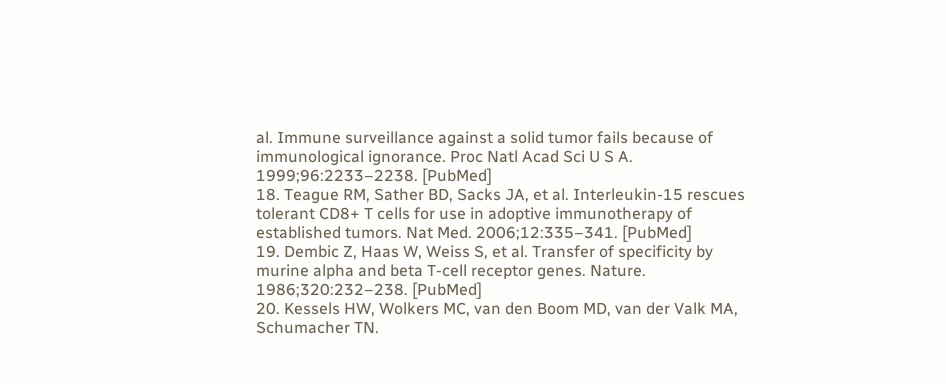al. Immune surveillance against a solid tumor fails because of immunological ignorance. Proc Natl Acad Sci U S A. 1999;96:2233–2238. [PubMed]
18. Teague RM, Sather BD, Sacks JA, et al. Interleukin-15 rescues tolerant CD8+ T cells for use in adoptive immunotherapy of established tumors. Nat Med. 2006;12:335–341. [PubMed]
19. Dembic Z, Haas W, Weiss S, et al. Transfer of specificity by murine alpha and beta T-cell receptor genes. Nature. 1986;320:232–238. [PubMed]
20. Kessels HW, Wolkers MC, van den Boom MD, van der Valk MA, Schumacher TN.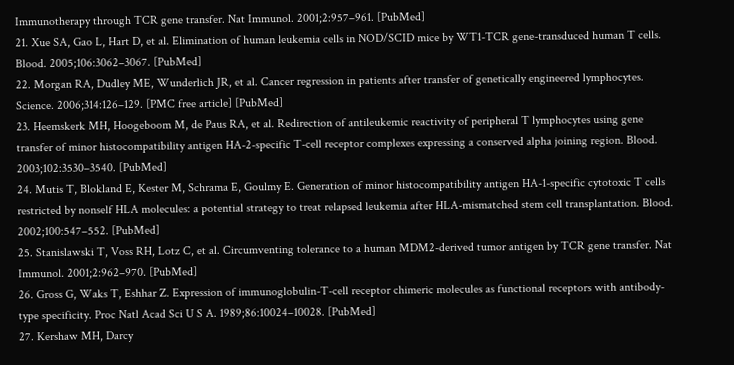Immunotherapy through TCR gene transfer. Nat Immunol. 2001;2:957–961. [PubMed]
21. Xue SA, Gao L, Hart D, et al. Elimination of human leukemia cells in NOD/SCID mice by WT1-TCR gene-transduced human T cells. Blood. 2005;106:3062–3067. [PubMed]
22. Morgan RA, Dudley ME, Wunderlich JR, et al. Cancer regression in patients after transfer of genetically engineered lymphocytes. Science. 2006;314:126–129. [PMC free article] [PubMed]
23. Heemskerk MH, Hoogeboom M, de Paus RA, et al. Redirection of antileukemic reactivity of peripheral T lymphocytes using gene transfer of minor histocompatibility antigen HA-2-specific T-cell receptor complexes expressing a conserved alpha joining region. Blood. 2003;102:3530–3540. [PubMed]
24. Mutis T, Blokland E, Kester M, Schrama E, Goulmy E. Generation of minor histocompatibility antigen HA-1-specific cytotoxic T cells restricted by nonself HLA molecules: a potential strategy to treat relapsed leukemia after HLA-mismatched stem cell transplantation. Blood. 2002;100:547–552. [PubMed]
25. Stanislawski T, Voss RH, Lotz C, et al. Circumventing tolerance to a human MDM2-derived tumor antigen by TCR gene transfer. Nat Immunol. 2001;2:962–970. [PubMed]
26. Gross G, Waks T, Eshhar Z. Expression of immunoglobulin-T-cell receptor chimeric molecules as functional receptors with antibody-type specificity. Proc Natl Acad Sci U S A. 1989;86:10024–10028. [PubMed]
27. Kershaw MH, Darcy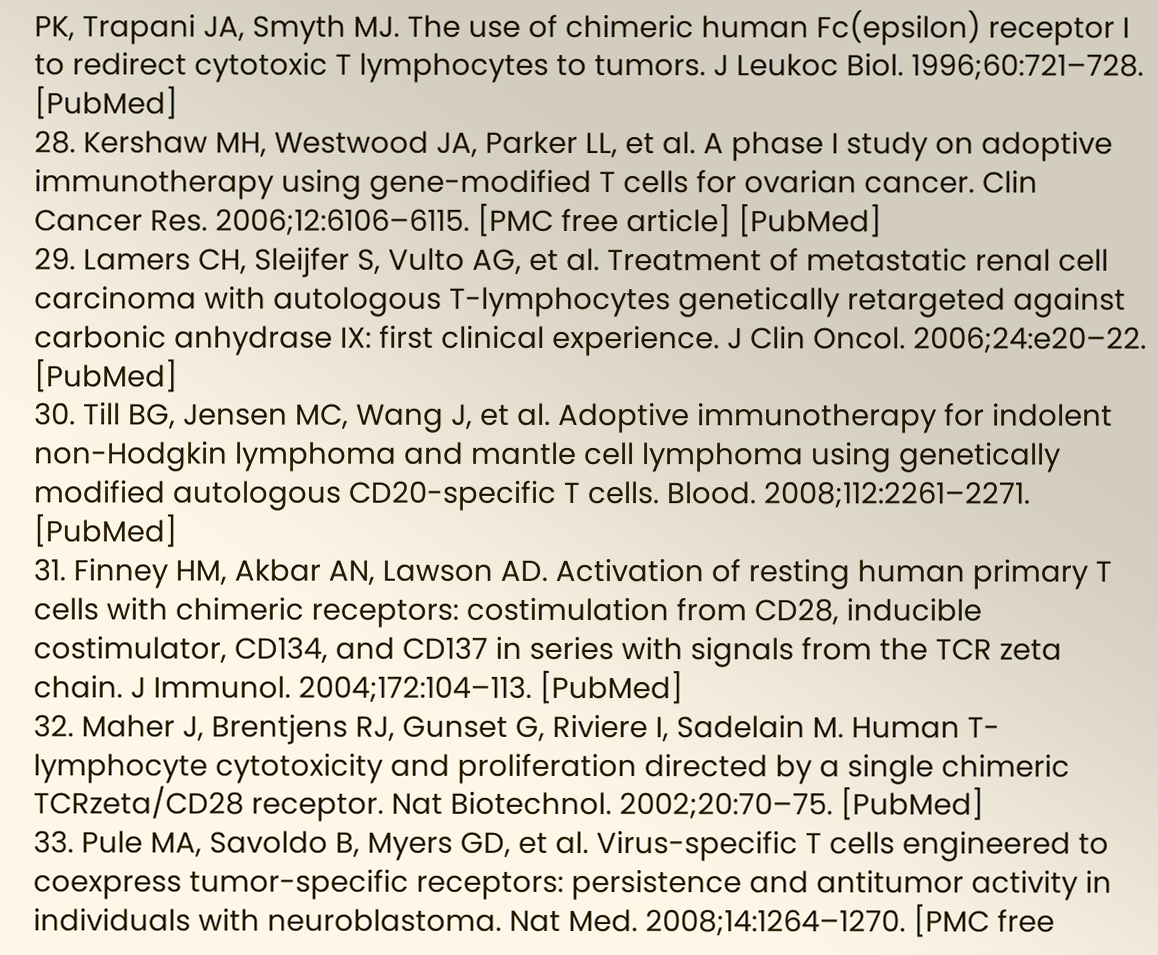PK, Trapani JA, Smyth MJ. The use of chimeric human Fc(epsilon) receptor I to redirect cytotoxic T lymphocytes to tumors. J Leukoc Biol. 1996;60:721–728. [PubMed]
28. Kershaw MH, Westwood JA, Parker LL, et al. A phase I study on adoptive immunotherapy using gene-modified T cells for ovarian cancer. Clin Cancer Res. 2006;12:6106–6115. [PMC free article] [PubMed]
29. Lamers CH, Sleijfer S, Vulto AG, et al. Treatment of metastatic renal cell carcinoma with autologous T-lymphocytes genetically retargeted against carbonic anhydrase IX: first clinical experience. J Clin Oncol. 2006;24:e20–22. [PubMed]
30. Till BG, Jensen MC, Wang J, et al. Adoptive immunotherapy for indolent non-Hodgkin lymphoma and mantle cell lymphoma using genetically modified autologous CD20-specific T cells. Blood. 2008;112:2261–2271. [PubMed]
31. Finney HM, Akbar AN, Lawson AD. Activation of resting human primary T cells with chimeric receptors: costimulation from CD28, inducible costimulator, CD134, and CD137 in series with signals from the TCR zeta chain. J Immunol. 2004;172:104–113. [PubMed]
32. Maher J, Brentjens RJ, Gunset G, Riviere I, Sadelain M. Human T-lymphocyte cytotoxicity and proliferation directed by a single chimeric TCRzeta/CD28 receptor. Nat Biotechnol. 2002;20:70–75. [PubMed]
33. Pule MA, Savoldo B, Myers GD, et al. Virus-specific T cells engineered to coexpress tumor-specific receptors: persistence and antitumor activity in individuals with neuroblastoma. Nat Med. 2008;14:1264–1270. [PMC free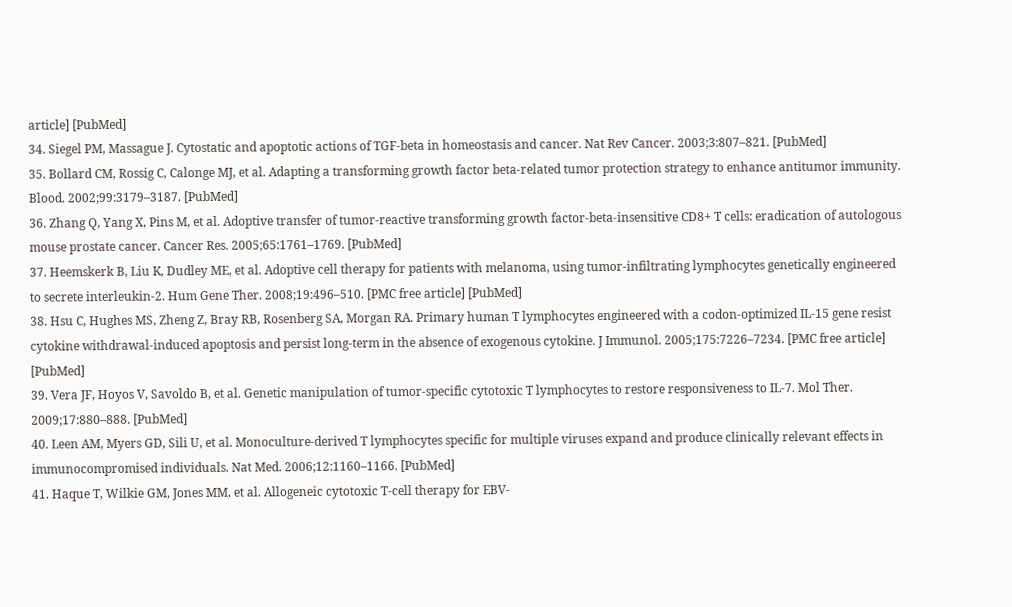article] [PubMed]
34. Siegel PM, Massague J. Cytostatic and apoptotic actions of TGF-beta in homeostasis and cancer. Nat Rev Cancer. 2003;3:807–821. [PubMed]
35. Bollard CM, Rossig C, Calonge MJ, et al. Adapting a transforming growth factor beta-related tumor protection strategy to enhance antitumor immunity. Blood. 2002;99:3179–3187. [PubMed]
36. Zhang Q, Yang X, Pins M, et al. Adoptive transfer of tumor-reactive transforming growth factor-beta-insensitive CD8+ T cells: eradication of autologous mouse prostate cancer. Cancer Res. 2005;65:1761–1769. [PubMed]
37. Heemskerk B, Liu K, Dudley ME, et al. Adoptive cell therapy for patients with melanoma, using tumor-infiltrating lymphocytes genetically engineered to secrete interleukin-2. Hum Gene Ther. 2008;19:496–510. [PMC free article] [PubMed]
38. Hsu C, Hughes MS, Zheng Z, Bray RB, Rosenberg SA, Morgan RA. Primary human T lymphocytes engineered with a codon-optimized IL-15 gene resist cytokine withdrawal-induced apoptosis and persist long-term in the absence of exogenous cytokine. J Immunol. 2005;175:7226–7234. [PMC free article] [PubMed]
39. Vera JF, Hoyos V, Savoldo B, et al. Genetic manipulation of tumor-specific cytotoxic T lymphocytes to restore responsiveness to IL-7. Mol Ther. 2009;17:880–888. [PubMed]
40. Leen AM, Myers GD, Sili U, et al. Monoculture-derived T lymphocytes specific for multiple viruses expand and produce clinically relevant effects in immunocompromised individuals. Nat Med. 2006;12:1160–1166. [PubMed]
41. Haque T, Wilkie GM, Jones MM, et al. Allogeneic cytotoxic T-cell therapy for EBV-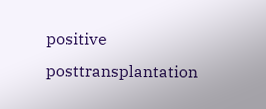positive posttransplantation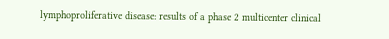lymphoproliferative disease: results of a phase 2 multicenter clinical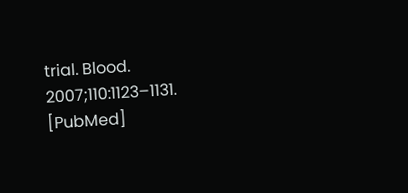trial. Blood. 2007;110:1123–1131. [PubMed]